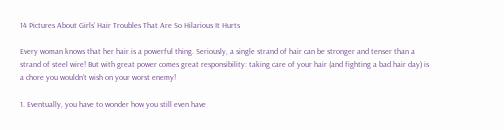14 Pictures About Girls’ Hair Troubles That Are So Hilarious It Hurts

Every woman knows that her hair is a powerful thing. Seriously, a single strand of hair can be stronger and tenser than a strand of steel wire! But with great power comes great responsibility: taking care of your hair (and fighting a bad hair day) is a chore you wouldn’t wish on your worst enemy!

1. Eventually, you have to wonder how you still even have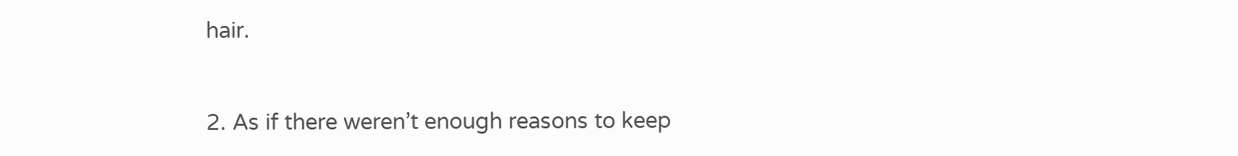hair.


2. As if there weren’t enough reasons to keep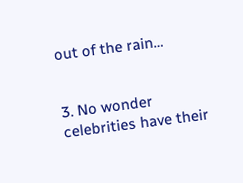out of the rain…


3. No wonder celebrities have their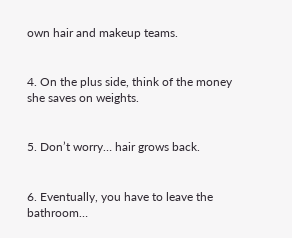own hair and makeup teams.


4. On the plus side, think of the money she saves on weights.


5. Don’t worry… hair grows back.


6. Eventually, you have to leave the bathroom…